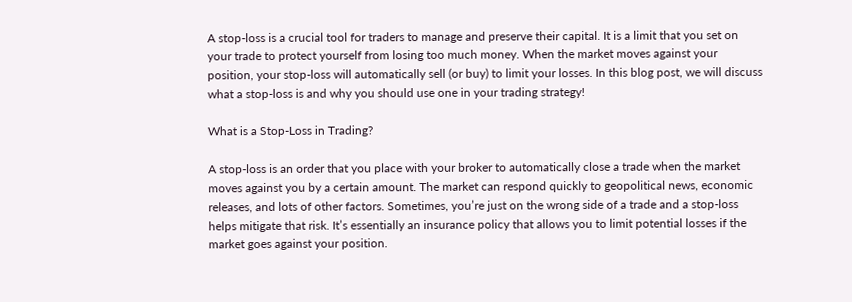A stop-loss is a crucial tool for traders to manage and preserve their capital. It is a limit that you set on your trade to protect yourself from losing too much money. When the market moves against your position, your stop-loss will automatically sell (or buy) to limit your losses. In this blog post, we will discuss what a stop-loss is and why you should use one in your trading strategy!

What is a Stop-Loss in Trading?

A stop-loss is an order that you place with your broker to automatically close a trade when the market moves against you by a certain amount. The market can respond quickly to geopolitical news, economic releases, and lots of other factors. Sometimes, you’re just on the wrong side of a trade and a stop-loss helps mitigate that risk. It’s essentially an insurance policy that allows you to limit potential losses if the market goes against your position.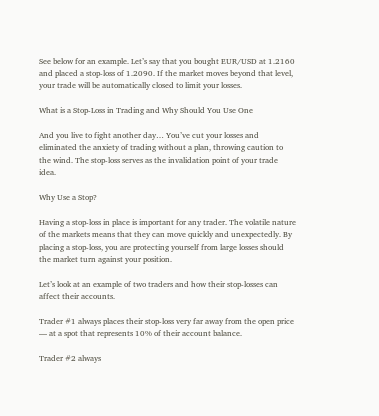See below for an example. Let’s say that you bought EUR/USD at 1.2160 and placed a stop-loss of 1.2090. If the market moves beyond that level, your trade will be automatically closed to limit your losses.

What is a Stop-Loss in Trading and Why Should You Use One

And you live to fight another day… You’ve cut your losses and eliminated the anxiety of trading without a plan, throwing caution to the wind. The stop-loss serves as the invalidation point of your trade idea.

Why Use a Stop?

Having a stop-loss in place is important for any trader. The volatile nature of the markets means that they can move quickly and unexpectedly. By placing a stop-loss, you are protecting yourself from large losses should the market turn against your position.

Let’s look at an example of two traders and how their stop-losses can affect their accounts.

Trader #1 always places their stop-loss very far away from the open price — at a spot that represents 10% of their account balance.

Trader #2 always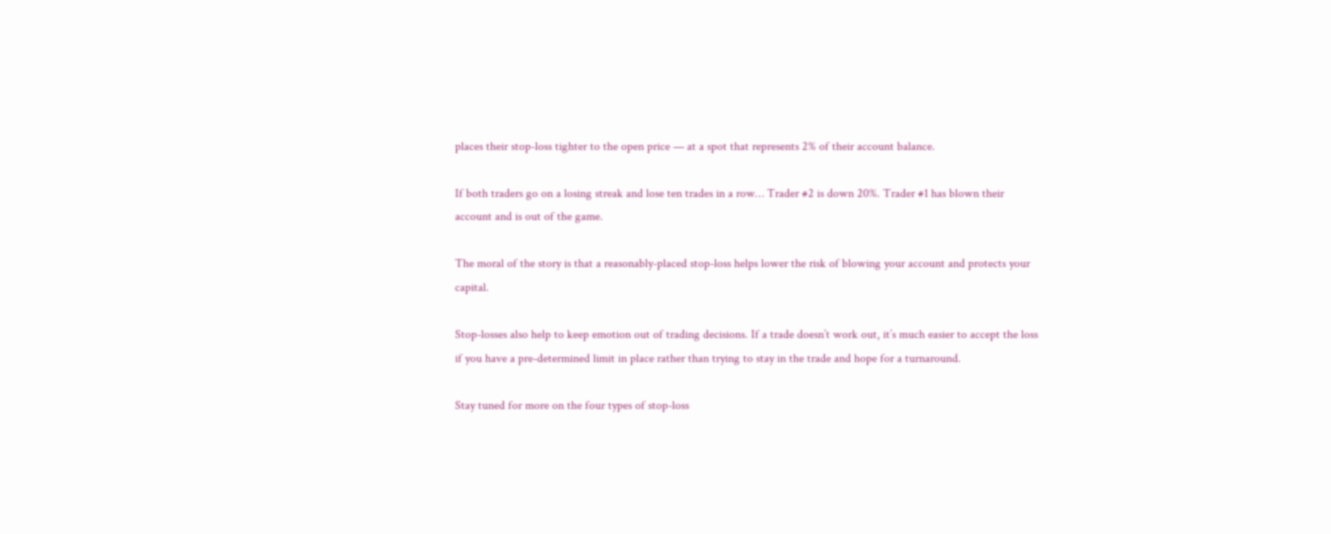places their stop-loss tighter to the open price — at a spot that represents 2% of their account balance.

If both traders go on a losing streak and lose ten trades in a row… Trader #2 is down 20%. Trader #1 has blown their account and is out of the game.

The moral of the story is that a reasonably-placed stop-loss helps lower the risk of blowing your account and protects your capital.

Stop-losses also help to keep emotion out of trading decisions. If a trade doesn’t work out, it’s much easier to accept the loss if you have a pre-determined limit in place rather than trying to stay in the trade and hope for a turnaround.

Stay tuned for more on the four types of stop-loss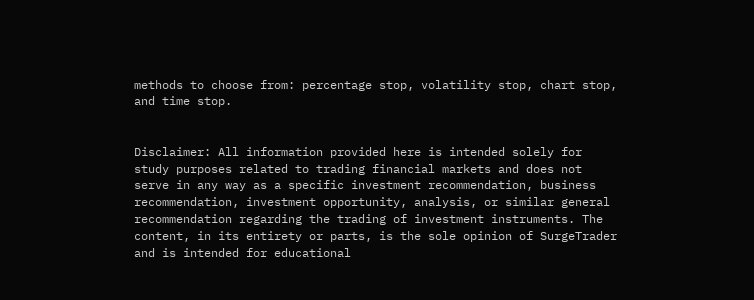methods to choose from: percentage stop, volatility stop, chart stop, and time stop.


Disclaimer: All information provided here is intended solely for study purposes related to trading financial markets and does not serve in any way as a specific investment recommendation, business recommendation, investment opportunity, analysis, or similar general recommendation regarding the trading of investment instruments. The content, in its entirety or parts, is the sole opinion of SurgeTrader and is intended for educational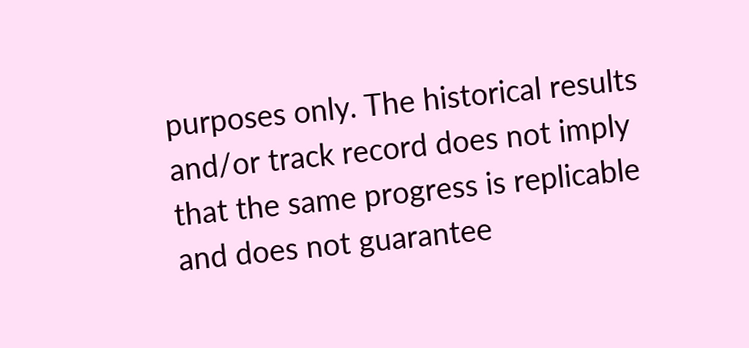purposes only. The historical results and/or track record does not imply that the same progress is replicable and does not guarantee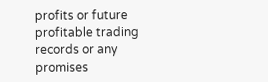profits or future profitable trading records or any promises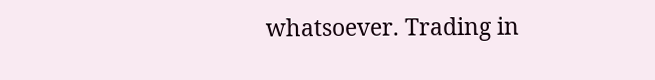whatsoever. Trading in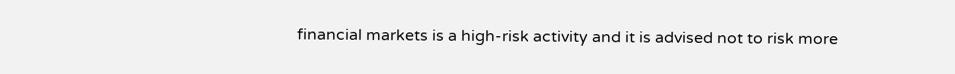financial markets is a high-risk activity and it is advised not to risk more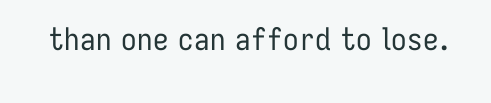than one can afford to lose.